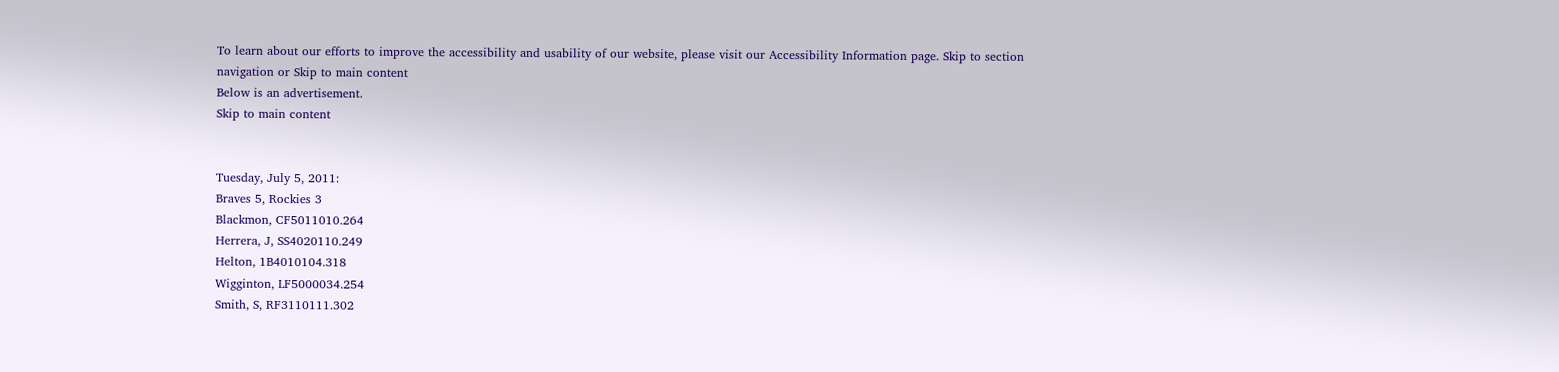To learn about our efforts to improve the accessibility and usability of our website, please visit our Accessibility Information page. Skip to section navigation or Skip to main content
Below is an advertisement.
Skip to main content


Tuesday, July 5, 2011:
Braves 5, Rockies 3
Blackmon, CF5011010.264
Herrera, J, SS4020110.249
Helton, 1B4010104.318
Wigginton, LF5000034.254
Smith, S, RF3110111.302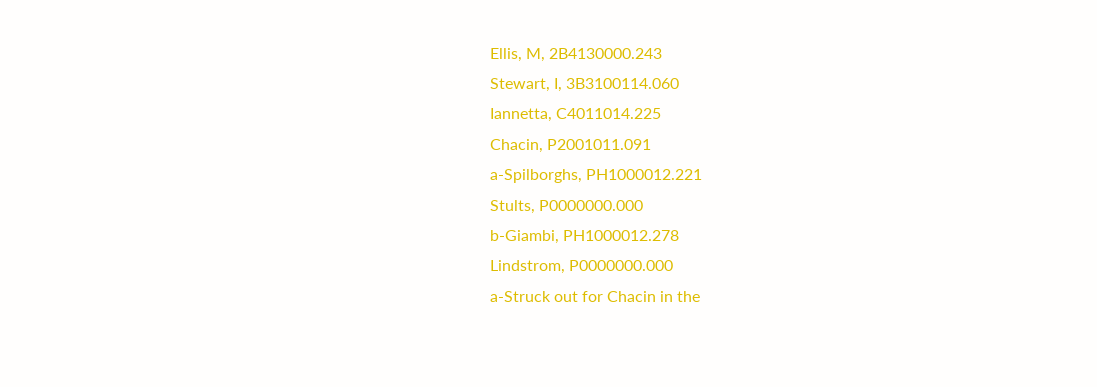Ellis, M, 2B4130000.243
Stewart, I, 3B3100114.060
Iannetta, C4011014.225
Chacin, P2001011.091
a-Spilborghs, PH1000012.221
Stults, P0000000.000
b-Giambi, PH1000012.278
Lindstrom, P0000000.000
a-Struck out for Chacin in the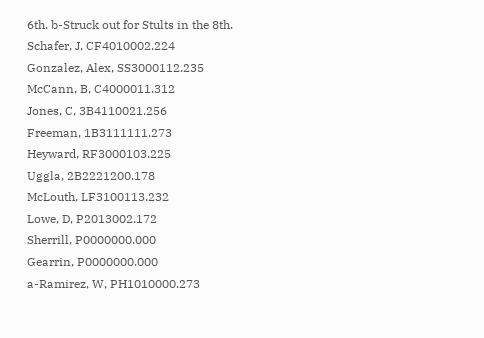6th. b-Struck out for Stults in the 8th.
Schafer, J, CF4010002.224
Gonzalez, Alex, SS3000112.235
McCann, B, C4000011.312
Jones, C, 3B4110021.256
Freeman, 1B3111111.273
Heyward, RF3000103.225
Uggla, 2B2221200.178
McLouth, LF3100113.232
Lowe, D, P2013002.172
Sherrill, P0000000.000
Gearrin, P0000000.000
a-Ramirez, W, PH1010000.273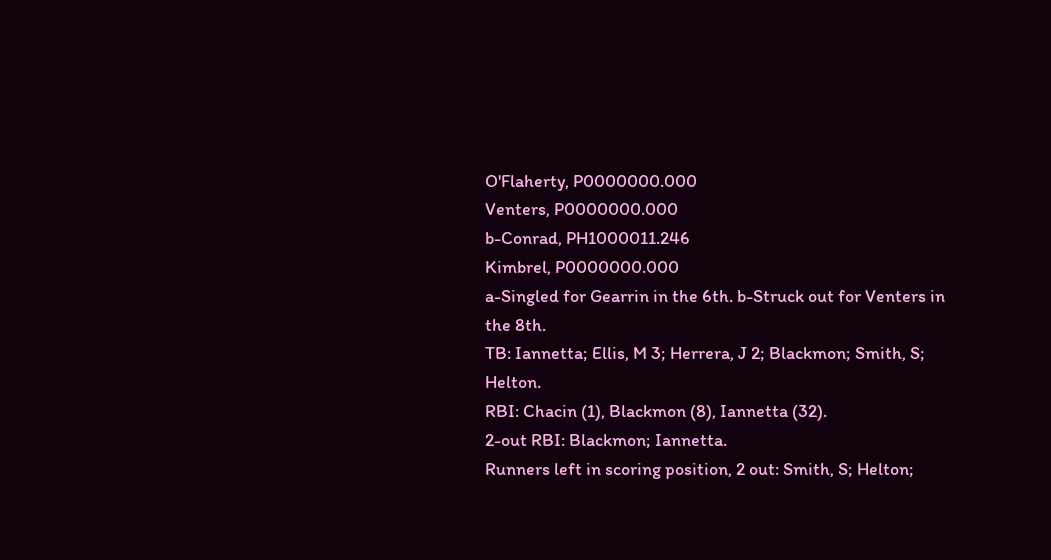O'Flaherty, P0000000.000
Venters, P0000000.000
b-Conrad, PH1000011.246
Kimbrel, P0000000.000
a-Singled for Gearrin in the 6th. b-Struck out for Venters in the 8th.
TB: Iannetta; Ellis, M 3; Herrera, J 2; Blackmon; Smith, S; Helton.
RBI: Chacin (1), Blackmon (8), Iannetta (32).
2-out RBI: Blackmon; Iannetta.
Runners left in scoring position, 2 out: Smith, S; Helton;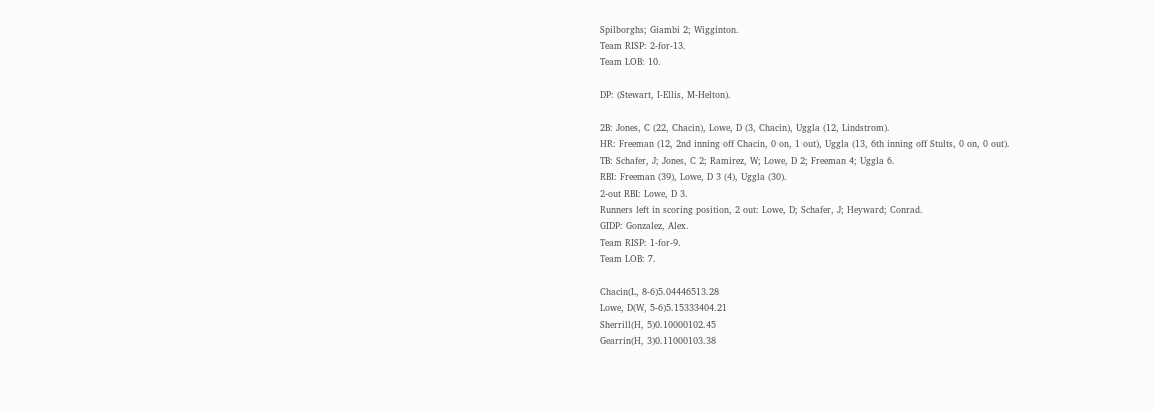Spilborghs; Giambi 2; Wigginton.
Team RISP: 2-for-13.
Team LOB: 10.

DP: (Stewart, I-Ellis, M-Helton).

2B: Jones, C (22, Chacin), Lowe, D (3, Chacin), Uggla (12, Lindstrom).
HR: Freeman (12, 2nd inning off Chacin, 0 on, 1 out), Uggla (13, 6th inning off Stults, 0 on, 0 out).
TB: Schafer, J; Jones, C 2; Ramirez, W; Lowe, D 2; Freeman 4; Uggla 6.
RBI: Freeman (39), Lowe, D 3 (4), Uggla (30).
2-out RBI: Lowe, D 3.
Runners left in scoring position, 2 out: Lowe, D; Schafer, J; Heyward; Conrad.
GIDP: Gonzalez, Alex.
Team RISP: 1-for-9.
Team LOB: 7.

Chacin(L, 8-6)5.04446513.28
Lowe, D(W, 5-6)5.15333404.21
Sherrill(H, 5)0.10000102.45
Gearrin(H, 3)0.11000103.38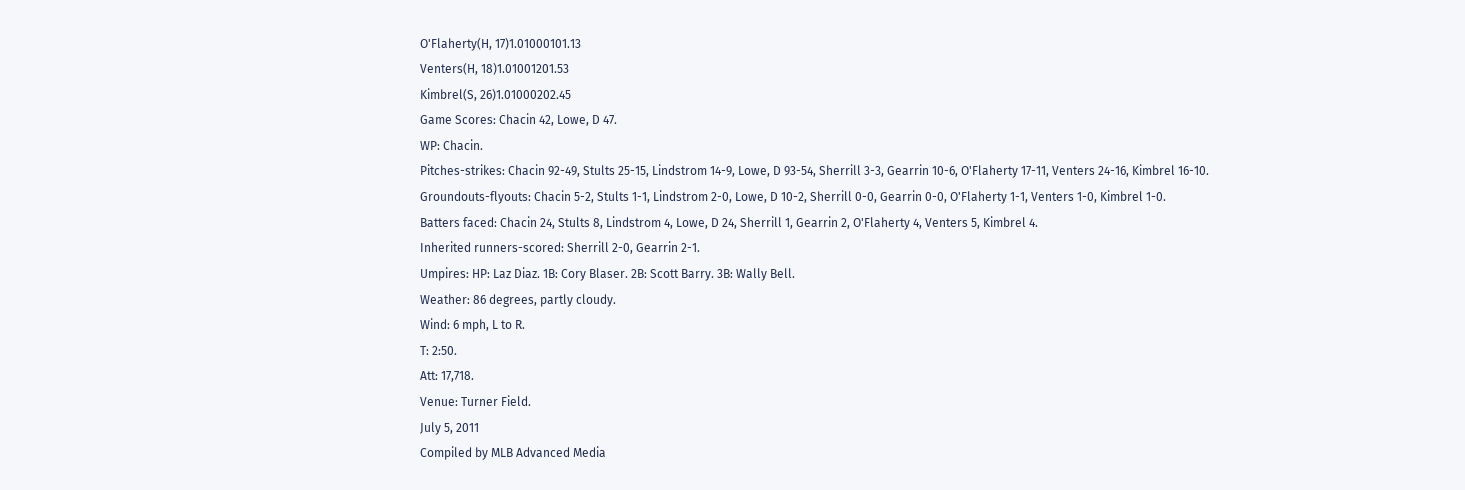O'Flaherty(H, 17)1.01000101.13
Venters(H, 18)1.01001201.53
Kimbrel(S, 26)1.01000202.45
Game Scores: Chacin 42, Lowe, D 47.
WP: Chacin.
Pitches-strikes: Chacin 92-49, Stults 25-15, Lindstrom 14-9, Lowe, D 93-54, Sherrill 3-3, Gearrin 10-6, O'Flaherty 17-11, Venters 24-16, Kimbrel 16-10.
Groundouts-flyouts: Chacin 5-2, Stults 1-1, Lindstrom 2-0, Lowe, D 10-2, Sherrill 0-0, Gearrin 0-0, O'Flaherty 1-1, Venters 1-0, Kimbrel 1-0.
Batters faced: Chacin 24, Stults 8, Lindstrom 4, Lowe, D 24, Sherrill 1, Gearrin 2, O'Flaherty 4, Venters 5, Kimbrel 4.
Inherited runners-scored: Sherrill 2-0, Gearrin 2-1.
Umpires: HP: Laz Diaz. 1B: Cory Blaser. 2B: Scott Barry. 3B: Wally Bell.
Weather: 86 degrees, partly cloudy.
Wind: 6 mph, L to R.
T: 2:50.
Att: 17,718.
Venue: Turner Field.
July 5, 2011
Compiled by MLB Advanced Media